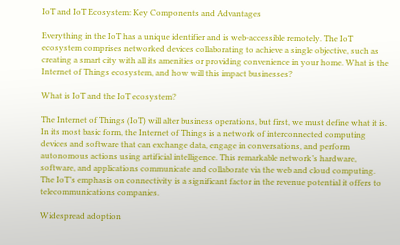IoT and IoT Ecosystem: Key Components and Advantages

Everything in the IoT has a unique identifier and is web-accessible remotely. The IoT ecosystem comprises networked devices collaborating to achieve a single objective, such as creating a smart city with all its amenities or providing convenience in your home. What is the Internet of Things ecosystem, and how will this impact businesses?

What is IoT and the IoT ecosystem?

The Internet of Things (IoT) will alter business operations, but first, we must define what it is. In its most basic form, the Internet of Things is a network of interconnected computing devices and software that can exchange data, engage in conversations, and perform autonomous actions using artificial intelligence. This remarkable network’s hardware, software, and applications communicate and collaborate via the web and cloud computing. The IoT’s emphasis on connectivity is a significant factor in the revenue potential it offers to telecommunications companies.

Widespread adoption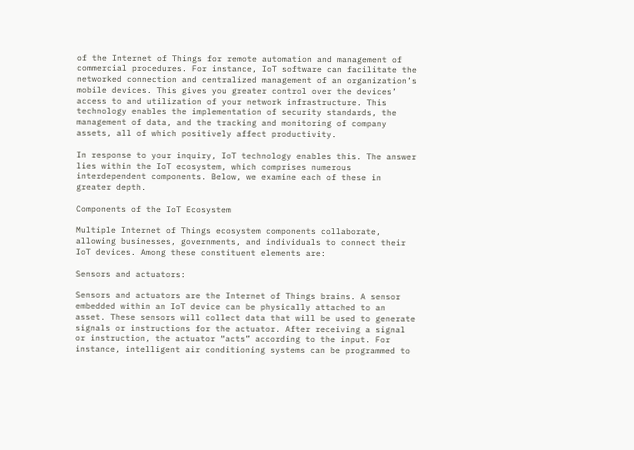of the Internet of Things for remote automation and management of commercial procedures. For instance, IoT software can facilitate the networked connection and centralized management of an organization’s mobile devices. This gives you greater control over the devices’ access to and utilization of your network infrastructure. This technology enables the implementation of security standards, the management of data, and the tracking and monitoring of company assets, all of which positively affect productivity.

In response to your inquiry, IoT technology enables this. The answer lies within the IoT ecosystem, which comprises numerous interdependent components. Below, we examine each of these in greater depth.

Components of the IoT Ecosystem

Multiple Internet of Things ecosystem components collaborate, allowing businesses, governments, and individuals to connect their IoT devices. Among these constituent elements are:

Sensors and actuators:

Sensors and actuators are the Internet of Things brains. A sensor embedded within an IoT device can be physically attached to an asset. These sensors will collect data that will be used to generate signals or instructions for the actuator. After receiving a signal or instruction, the actuator “acts” according to the input. For instance, intelligent air conditioning systems can be programmed to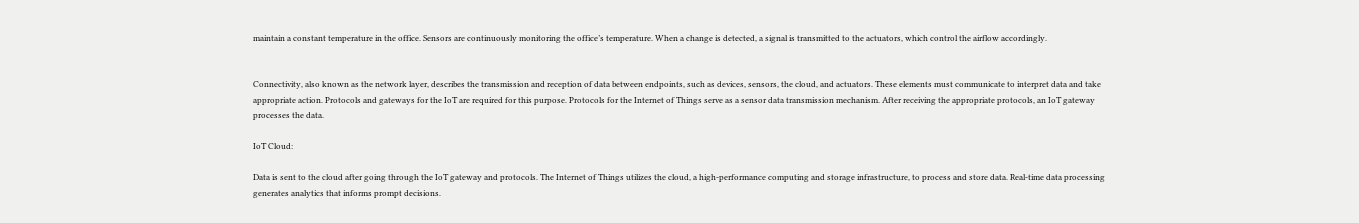maintain a constant temperature in the office. Sensors are continuously monitoring the office’s temperature. When a change is detected, a signal is transmitted to the actuators, which control the airflow accordingly.


Connectivity, also known as the network layer, describes the transmission and reception of data between endpoints, such as devices, sensors, the cloud, and actuators. These elements must communicate to interpret data and take appropriate action. Protocols and gateways for the IoT are required for this purpose. Protocols for the Internet of Things serve as a sensor data transmission mechanism. After receiving the appropriate protocols, an IoT gateway processes the data.

IoT Cloud:

Data is sent to the cloud after going through the IoT gateway and protocols. The Internet of Things utilizes the cloud, a high-performance computing and storage infrastructure, to process and store data. Real-time data processing generates analytics that informs prompt decisions.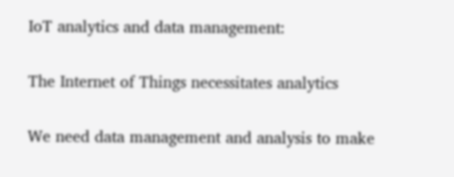IoT analytics and data management:

The Internet of Things necessitates analytics

We need data management and analysis to make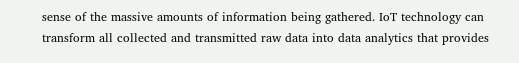sense of the massive amounts of information being gathered. IoT technology can transform all collected and transmitted raw data into data analytics that provides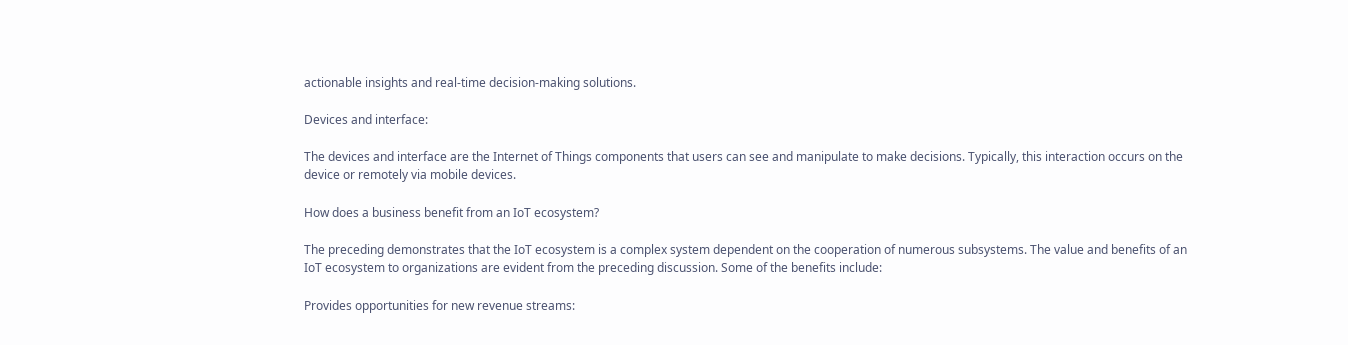actionable insights and real-time decision-making solutions.

Devices and interface:

The devices and interface are the Internet of Things components that users can see and manipulate to make decisions. Typically, this interaction occurs on the device or remotely via mobile devices.

How does a business benefit from an IoT ecosystem?

The preceding demonstrates that the IoT ecosystem is a complex system dependent on the cooperation of numerous subsystems. The value and benefits of an IoT ecosystem to organizations are evident from the preceding discussion. Some of the benefits include:

Provides opportunities for new revenue streams: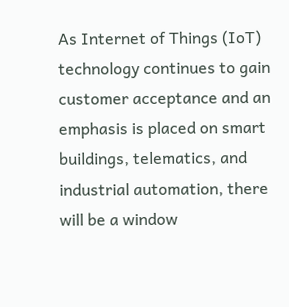As Internet of Things (IoT) technology continues to gain customer acceptance and an emphasis is placed on smart buildings, telematics, and industrial automation, there will be a window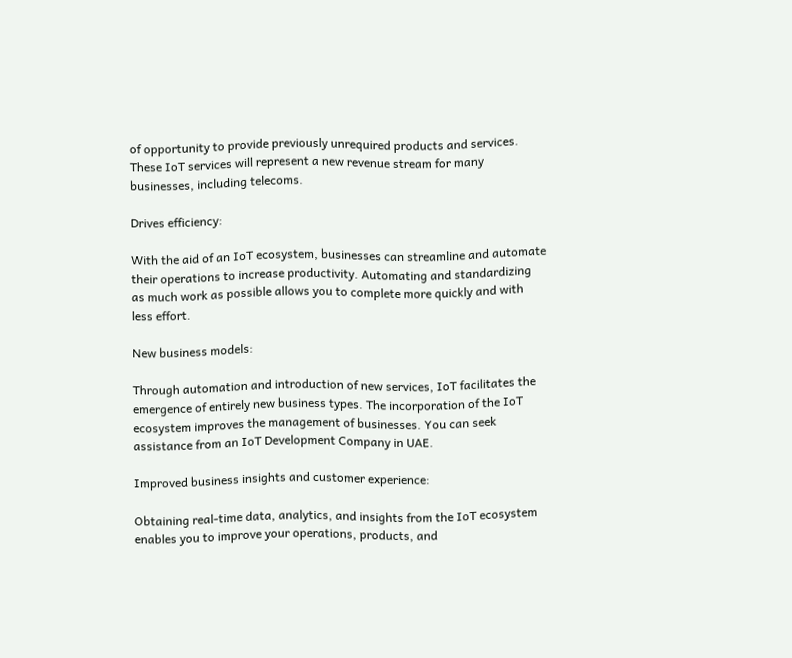of opportunity to provide previously unrequired products and services. These IoT services will represent a new revenue stream for many businesses, including telecoms.

Drives efficiency:

With the aid of an IoT ecosystem, businesses can streamline and automate their operations to increase productivity. Automating and standardizing as much work as possible allows you to complete more quickly and with less effort.

New business models:

Through automation and introduction of new services, IoT facilitates the emergence of entirely new business types. The incorporation of the IoT ecosystem improves the management of businesses. You can seek assistance from an IoT Development Company in UAE.

Improved business insights and customer experience:

Obtaining real-time data, analytics, and insights from the IoT ecosystem enables you to improve your operations, products, and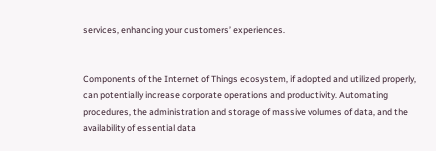services, enhancing your customers’ experiences.


Components of the Internet of Things ecosystem, if adopted and utilized properly, can potentially increase corporate operations and productivity. Automating procedures, the administration and storage of massive volumes of data, and the availability of essential data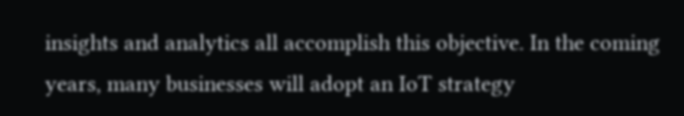insights and analytics all accomplish this objective. In the coming years, many businesses will adopt an IoT strategy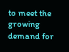to meet the growing demand for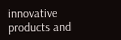innovative products and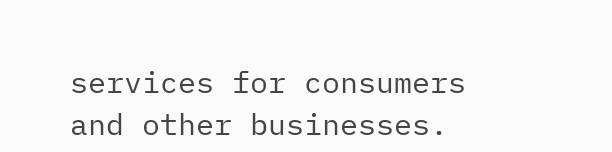services for consumers and other businesses.